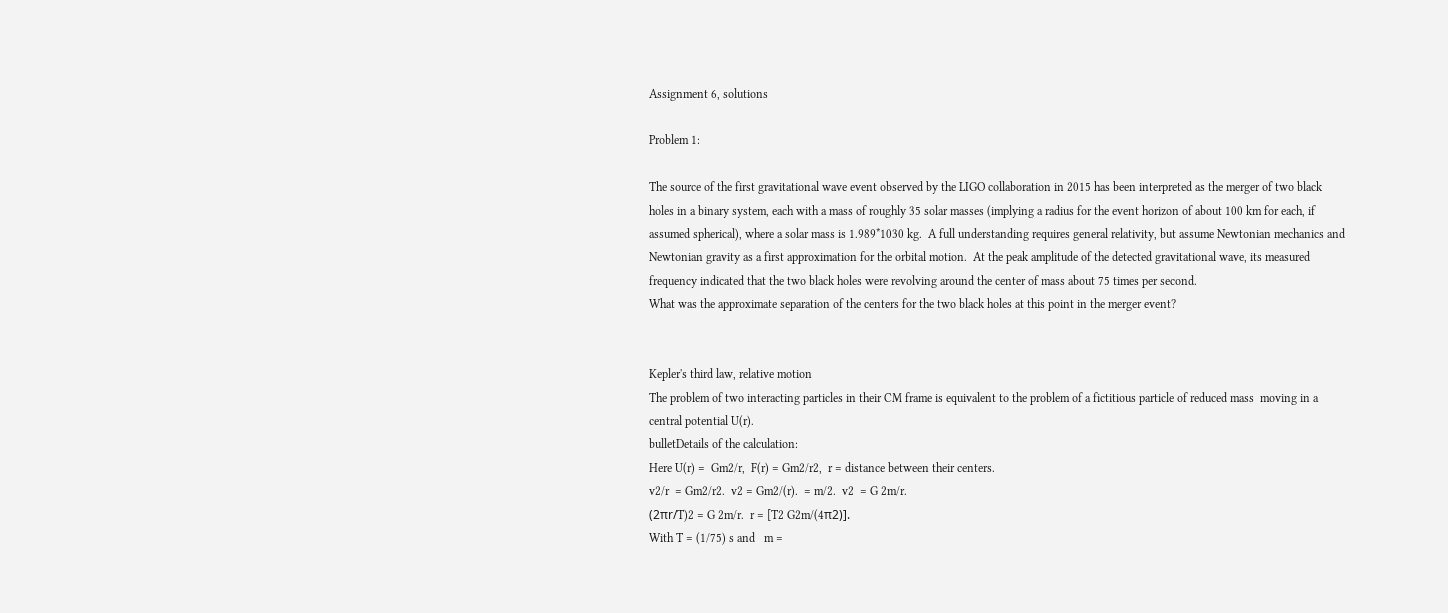Assignment 6, solutions

Problem 1:

The source of the first gravitational wave event observed by the LIGO collaboration in 2015 has been interpreted as the merger of two black holes in a binary system, each with a mass of roughly 35 solar masses (implying a radius for the event horizon of about 100 km for each, if assumed spherical), where a solar mass is 1.989*1030 kg.  A full understanding requires general relativity, but assume Newtonian mechanics and Newtonian gravity as a first approximation for the orbital motion.  At the peak amplitude of the detected gravitational wave, its measured frequency indicated that the two black holes were revolving around the center of mass about 75 times per second.
What was the approximate separation of the centers for the two black holes at this point in the merger event?


Kepler's third law, relative motion
The problem of two interacting particles in their CM frame is equivalent to the problem of a fictitious particle of reduced mass  moving in a central potential U(r).
bulletDetails of the calculation:
Here U(r) =  Gm2/r,  F(r) = Gm2/r2,  r = distance between their centers.
v2/r  = Gm2/r2.  v2 = Gm2/(r).  = m/2.  v2  = G 2m/r.
(2πr/T)2 = G 2m/r.  r = [T2 G2m/(4π2)].
With T = (1/75) s and   m =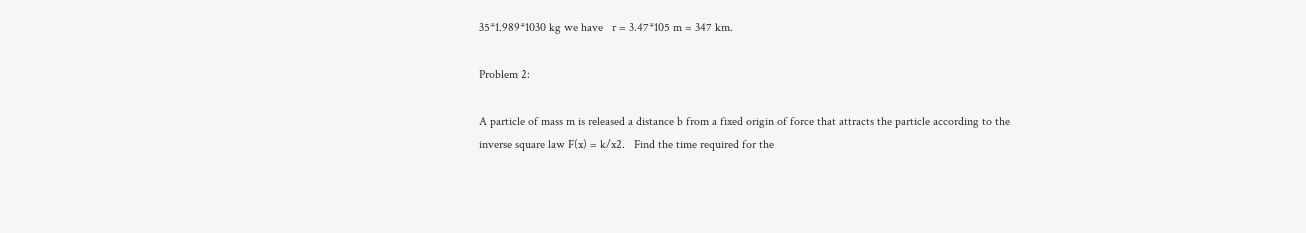35*1.989*1030 kg we have   r = 3.47*105 m = 347 km.

Problem 2:

A particle of mass m is released a distance b from a fixed origin of force that attracts the particle according to the inverse square law F(x) = k/x2.   Find the time required for the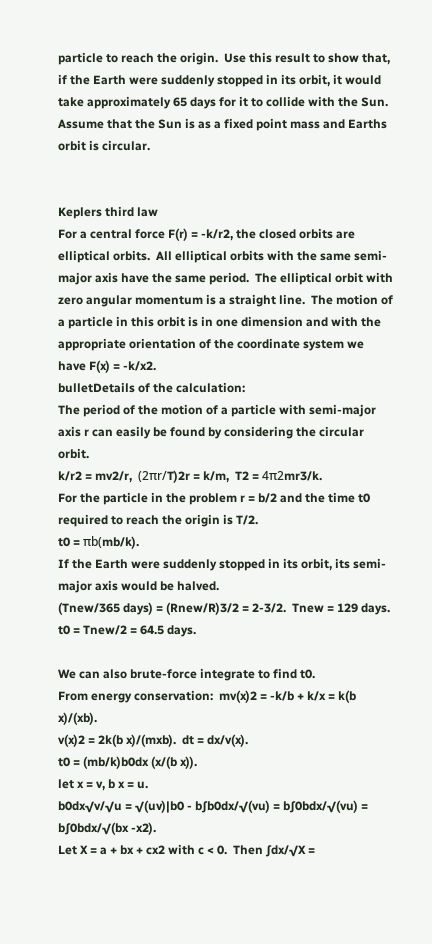particle to reach the origin.  Use this result to show that, if the Earth were suddenly stopped in its orbit, it would take approximately 65 days for it to collide with the Sun.   Assume that the Sun is as a fixed point mass and Earths orbit is circular.


Keplers third law
For a central force F(r) = -k/r2, the closed orbits are elliptical orbits.  All elliptical orbits with the same semi-major axis have the same period.  The elliptical orbit with zero angular momentum is a straight line.  The motion of a particle in this orbit is in one dimension and with the appropriate orientation of the coordinate system we have F(x) = -k/x2.
bulletDetails of the calculation:
The period of the motion of a particle with semi-major axis r can easily be found by considering the circular orbit.
k/r2 = mv2/r,  (2πr/T)2r = k/m,  T2 = 4π2mr3/k.
For the particle in the problem r = b/2 and the time t0 required to reach the origin is T/2.
t0 = πb(mb/k).
If the Earth were suddenly stopped in its orbit, its semi-major axis would be halved.
(Tnew/365 days) = (Rnew/R)3/2 = 2-3/2.  Tnew = 129 days.
t0 = Tnew/2 = 64.5 days.

We can also brute-force integrate to find t0.
From energy conservation:  mv(x)2 = -k/b + k/x = k(b x)/(xb).
v(x)2 = 2k(b x)/(mxb).  dt = dx/v(x).
t0 = (mb/k)b0dx (x/(b x)).
let x = v, b x = u.
b0dx√v/√u = √(uv)|b0 - b∫b0dx/√(vu) = b∫0bdx/√(vu) = b∫0bdx/√(bx -x2).
Let X = a + bx + cx2 with c < 0.  Then ∫dx/√X =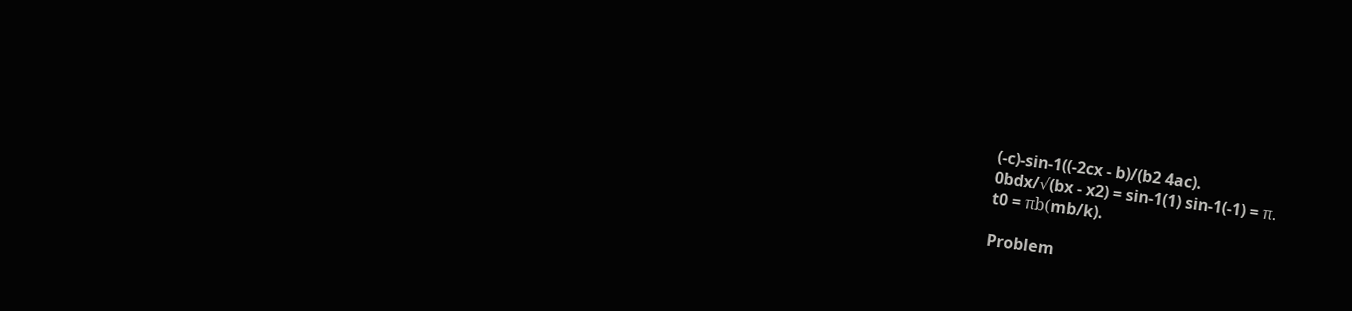(-c)-sin-1((-2cx - b)/(b2 4ac).
0bdx/√(bx - x2) = sin-1(1) sin-1(-1) = π.
t0 = πb(mb/k).

Problem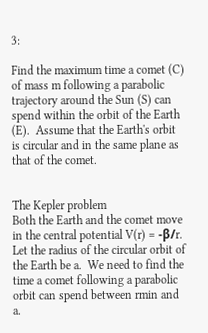3:

Find the maximum time a comet (C) of mass m following a parabolic trajectory around the Sun (S) can spend within the orbit of the Earth (E).  Assume that the Earth's orbit is circular and in the same plane as that of the comet.


The Kepler problem
Both the Earth and the comet move in the central potential V(r) = -β/r.  Let the radius of the circular orbit of the Earth be a.  We need to find the time a comet following a parabolic orbit can spend between rmin and a.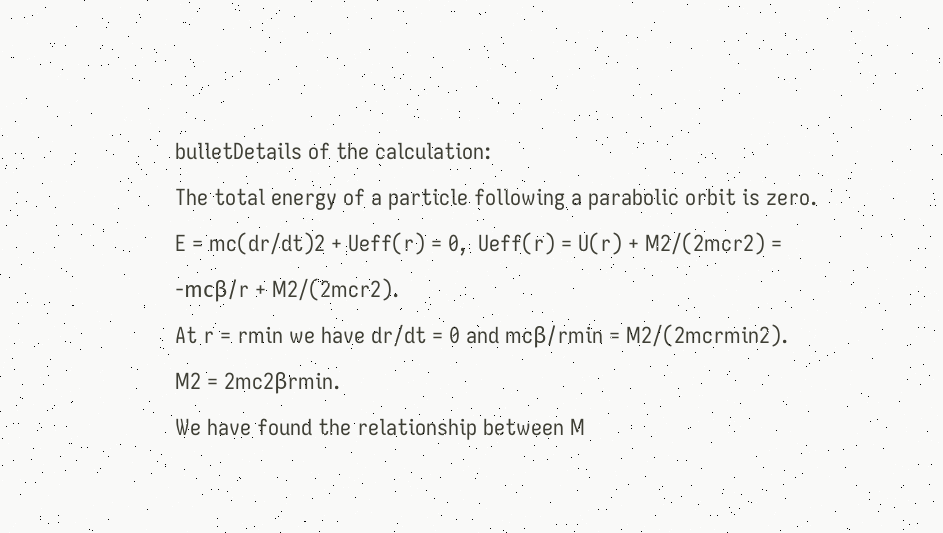bulletDetails of the calculation:
The total energy of a particle following a parabolic orbit is zero.
E = mc(dr/dt)2 + Ueff(r) = 0,  Ueff(r) = U(r) + M2/(2mcr2) = -mcβ/r + M2/(2mcr2).
At r = rmin we have dr/dt = 0 and mcβ/rmin = M2/(2mcrmin2).
M2 = 2mc2βrmin.
We have found the relationship between M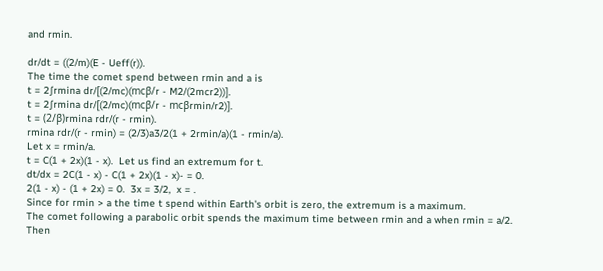and rmin.

dr/dt = ((2/m)(E - Ueff(r)).
The time the comet spend between rmin and a is
t = 2∫rmina dr/[(2/mc)(mcβ/r - M2/(2mcr2))].
t = 2∫rmina dr/[(2/mc)(mcβ/r - mcβrmin/r2)].
t = (2/β)rmina rdr/(r - rmin).
rmina rdr/(r - rmin) = (2/3)a3/2(1 + 2rmin/a)(1 - rmin/a).
Let x = rmin/a.
t = C(1 + 2x)(1 - x).  Let us find an extremum for t.
dt/dx = 2C(1 - x) - C(1 + 2x)(1 - x)- = 0.
2(1 - x) - (1 + 2x) = 0.  3x = 3/2,  x = .
Since for rmin > a the time t spend within Earth's orbit is zero, the extremum is a maximum.
The comet following a parabolic orbit spends the maximum time between rmin and a when rmin = a/2.
Then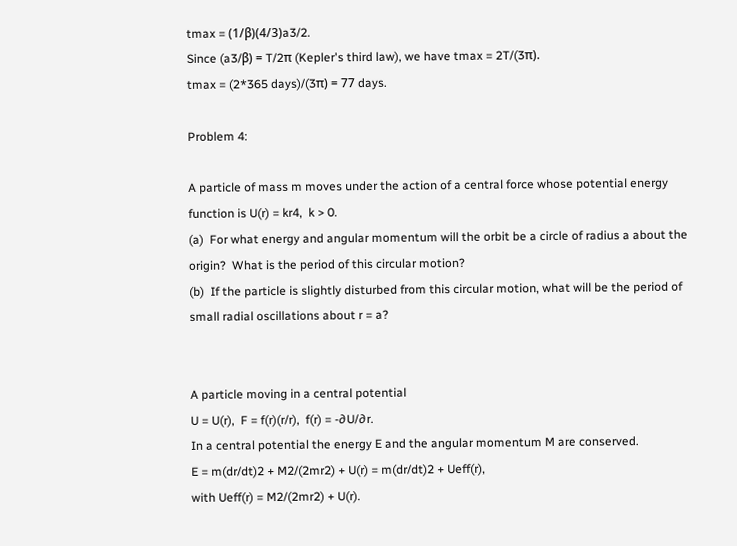tmax = (1/β)(4/3)a3/2.
Since (a3/β) = T/2π (Kepler's third law), we have tmax = 2T/(3π).
tmax = (2*365 days)/(3π) = 77 days.

Problem 4:

A particle of mass m moves under the action of a central force whose potential energy function is U(r) = kr4,  k > 0.
(a)  For what energy and angular momentum will the orbit be a circle of radius a about the origin?  What is the period of this circular motion?
(b)  If the particle is slightly disturbed from this circular motion, what will be the period of small radial oscillations about r = a?


A particle moving in a central potential
U = U(r),  F = f(r)(r/r),  f(r) = -∂U/∂r.
In a central potential the energy E and the angular momentum M are conserved.
E = m(dr/dt)2 + M2/(2mr2) + U(r) = m(dr/dt)2 + Ueff(r),
with Ueff(r) = M2/(2mr2) + U(r).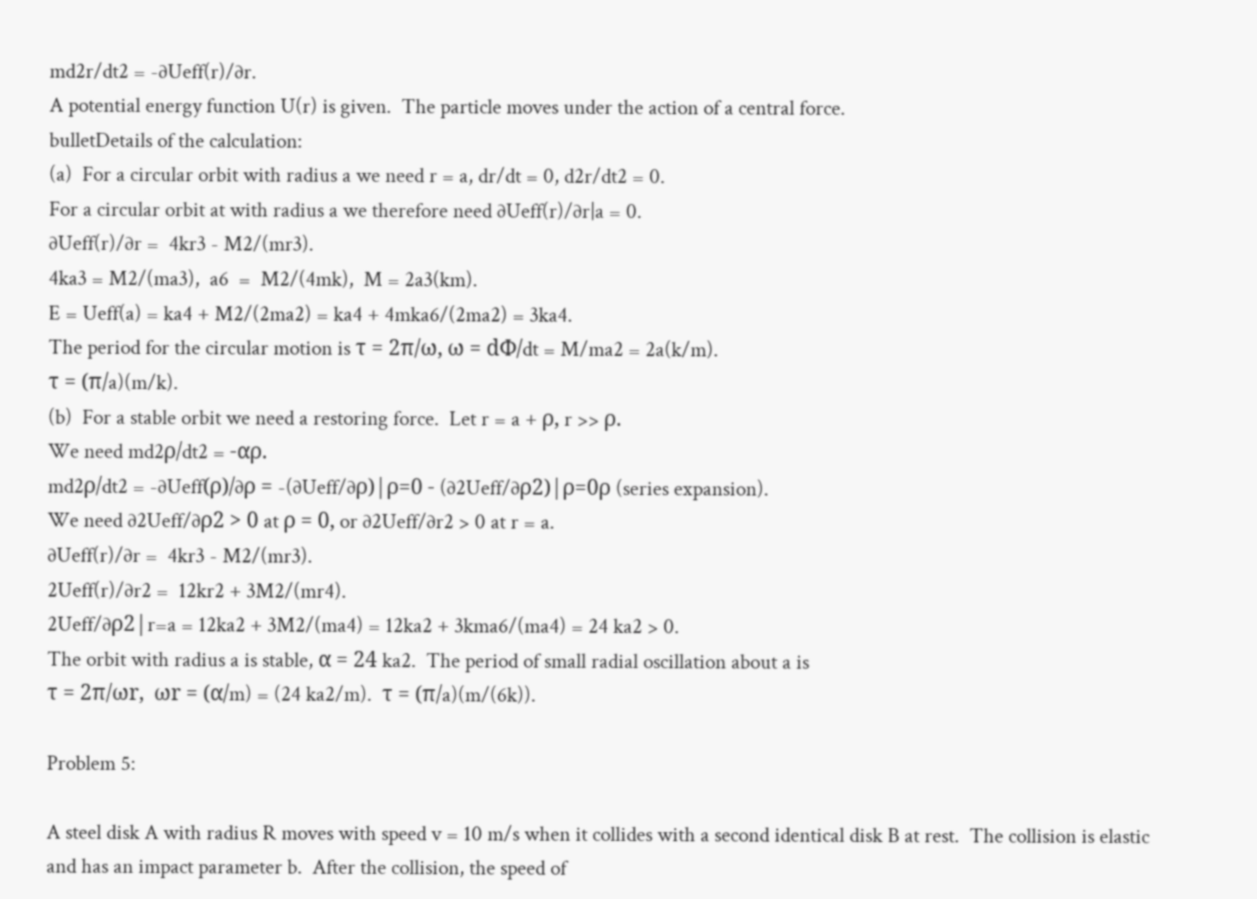md2r/dt2 = -∂Ueff(r)/∂r.
A potential energy function U(r) is given.  The particle moves under the action of a central force.
bulletDetails of the calculation:
(a)  For a circular orbit with radius a we need r = a, dr/dt = 0, d2r/dt2 = 0.
For a circular orbit at with radius a we therefore need ∂Ueff(r)/∂r|a = 0.
∂Ueff(r)/∂r =  4kr3 - M2/(mr3).
4ka3 = M2/(ma3),  a6  =  M2/(4mk),  M = 2a3(km).
E = Ueff(a) = ka4 + M2/(2ma2) = ka4 + 4mka6/(2ma2) = 3ka4.
The period for the circular motion is τ = 2π/ω, ω = dΦ/dt = M/ma2 = 2a(k/m).
τ = (π/a)(m/k).
(b)  For a stable orbit we need a restoring force.  Let r = a + ρ, r >> ρ.
We need md2ρ/dt2 = -αρ.
md2ρ/dt2 = -∂Ueff(ρ)/∂ρ = -(∂Ueff/∂ρ)|ρ=0 - (∂2Ueff/∂ρ2)|ρ=0ρ (series expansion).
We need ∂2Ueff/∂ρ2 > 0 at ρ = 0, or ∂2Ueff/∂r2 > 0 at r = a.
∂Ueff(r)/∂r =  4kr3 - M2/(mr3).
2Ueff(r)/∂r2 =  12kr2 + 3M2/(mr4).
2Ueff/∂ρ2|r=a = 12ka2 + 3M2/(ma4) = 12ka2 + 3kma6/(ma4) = 24 ka2 > 0.
The orbit with radius a is stable, α = 24 ka2.  The period of small radial oscillation about a is
τ = 2π/ωr,  ωr = (α/m) = (24 ka2/m).  τ = (π/a)(m/(6k)).

Problem 5:

A steel disk A with radius R moves with speed v = 10 m/s when it collides with a second identical disk B at rest.  The collision is elastic and has an impact parameter b.  After the collision, the speed of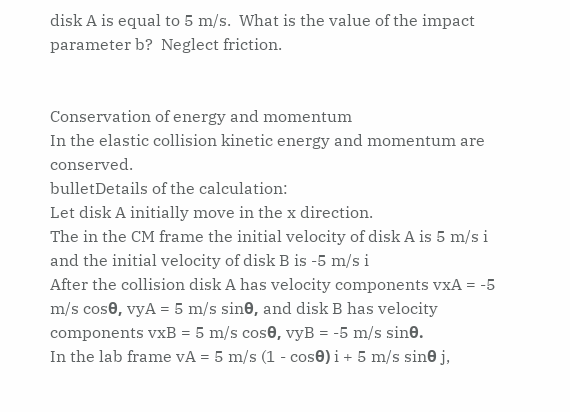disk A is equal to 5 m/s.  What is the value of the impact parameter b?  Neglect friction.


Conservation of energy and momentum
In the elastic collision kinetic energy and momentum are conserved.
bulletDetails of the calculation:
Let disk A initially move in the x direction.
The in the CM frame the initial velocity of disk A is 5 m/s i and the initial velocity of disk B is -5 m/s i
After the collision disk A has velocity components vxA = -5 m/s cosθ, vyA = 5 m/s sinθ, and disk B has velocity components vxB = 5 m/s cosθ, vyB = -5 m/s sinθ.
In the lab frame vA = 5 m/s (1 - cosθ) i + 5 m/s sinθ j,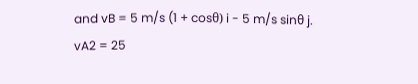and vB = 5 m/s (1 + cosθ) i - 5 m/s sinθ j.
vA2 = 25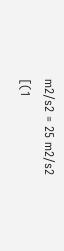m2/s2 = 25 m2/s2 [(1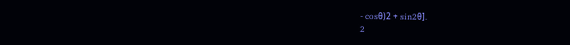- cosθ)2 + sin2θ].
2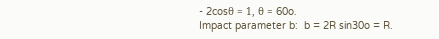- 2cosθ = 1, θ = 60o.
Impact parameter b:  b = 2R sin30o = R.